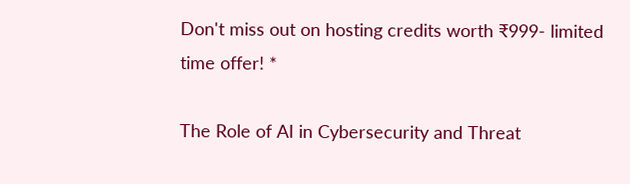Don't miss out on hosting credits worth ₹999- limited time offer! *

The Role of AI in Cybersecurity and Threat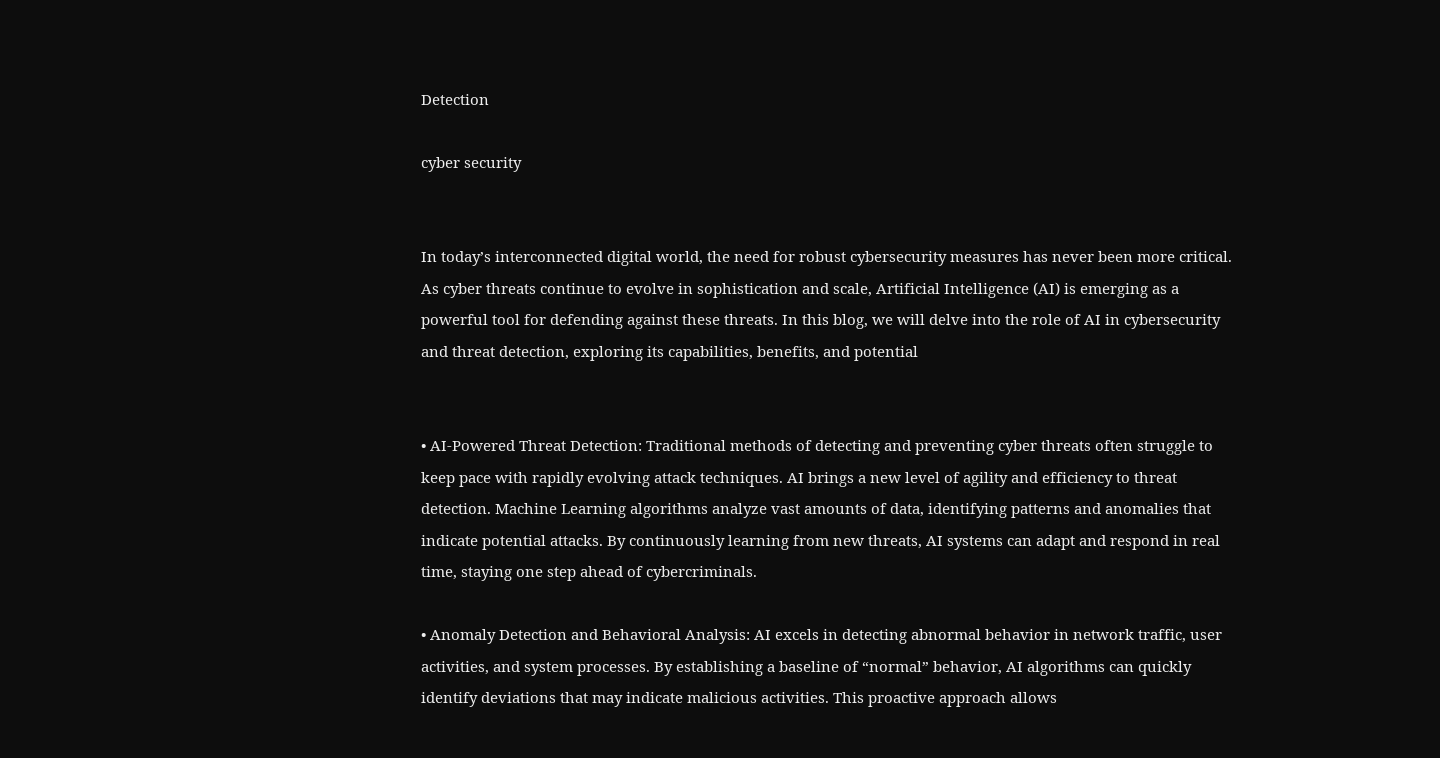Detection

cyber security


In today’s interconnected digital world, the need for robust cybersecurity measures has never been more critical. As cyber threats continue to evolve in sophistication and scale, Artificial Intelligence (AI) is emerging as a powerful tool for defending against these threats. In this blog, we will delve into the role of AI in cybersecurity and threat detection, exploring its capabilities, benefits, and potential


• AI-Powered Threat Detection: Traditional methods of detecting and preventing cyber threats often struggle to keep pace with rapidly evolving attack techniques. AI brings a new level of agility and efficiency to threat detection. Machine Learning algorithms analyze vast amounts of data, identifying patterns and anomalies that indicate potential attacks. By continuously learning from new threats, AI systems can adapt and respond in real time, staying one step ahead of cybercriminals.

• Anomaly Detection and Behavioral Analysis: AI excels in detecting abnormal behavior in network traffic, user activities, and system processes. By establishing a baseline of “normal” behavior, AI algorithms can quickly identify deviations that may indicate malicious activities. This proactive approach allows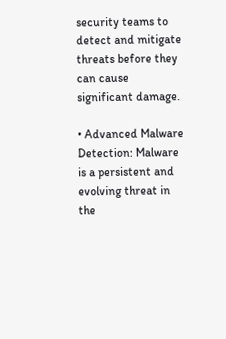security teams to detect and mitigate threats before they can cause significant damage.

• Advanced Malware Detection: Malware is a persistent and evolving threat in the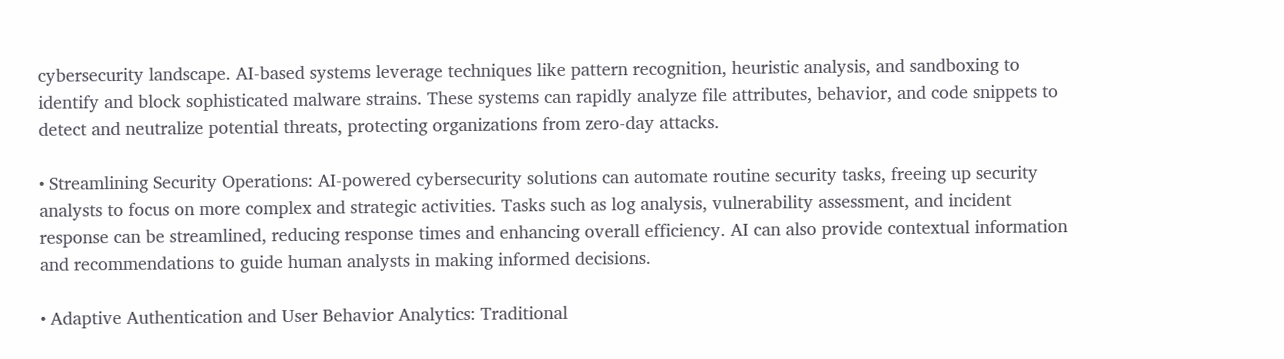cybersecurity landscape. AI-based systems leverage techniques like pattern recognition, heuristic analysis, and sandboxing to identify and block sophisticated malware strains. These systems can rapidly analyze file attributes, behavior, and code snippets to detect and neutralize potential threats, protecting organizations from zero-day attacks.

• Streamlining Security Operations: AI-powered cybersecurity solutions can automate routine security tasks, freeing up security analysts to focus on more complex and strategic activities. Tasks such as log analysis, vulnerability assessment, and incident response can be streamlined, reducing response times and enhancing overall efficiency. AI can also provide contextual information and recommendations to guide human analysts in making informed decisions.

• Adaptive Authentication and User Behavior Analytics: Traditional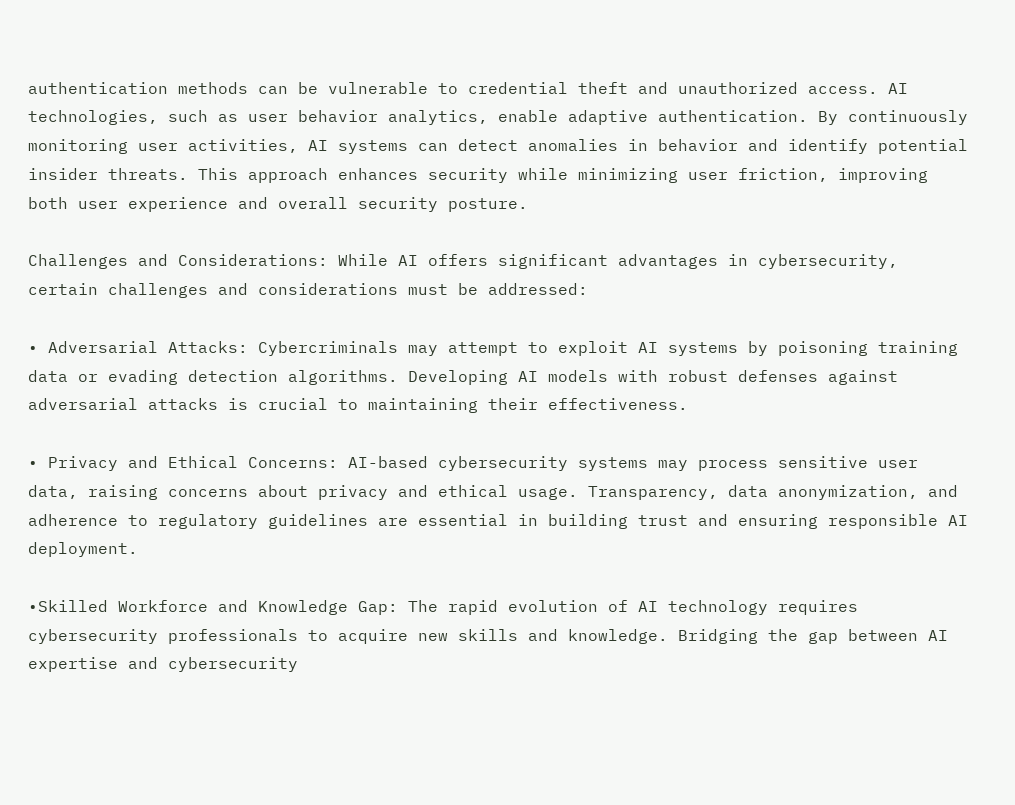authentication methods can be vulnerable to credential theft and unauthorized access. AI technologies, such as user behavior analytics, enable adaptive authentication. By continuously monitoring user activities, AI systems can detect anomalies in behavior and identify potential insider threats. This approach enhances security while minimizing user friction, improving both user experience and overall security posture.

Challenges and Considerations: While AI offers significant advantages in cybersecurity, certain challenges and considerations must be addressed:

• Adversarial Attacks: Cybercriminals may attempt to exploit AI systems by poisoning training data or evading detection algorithms. Developing AI models with robust defenses against adversarial attacks is crucial to maintaining their effectiveness.

• Privacy and Ethical Concerns: AI-based cybersecurity systems may process sensitive user data, raising concerns about privacy and ethical usage. Transparency, data anonymization, and adherence to regulatory guidelines are essential in building trust and ensuring responsible AI deployment.

•Skilled Workforce and Knowledge Gap: The rapid evolution of AI technology requires cybersecurity professionals to acquire new skills and knowledge. Bridging the gap between AI expertise and cybersecurity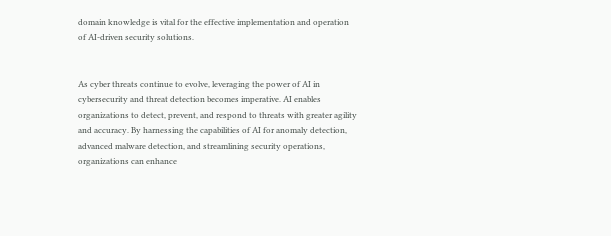domain knowledge is vital for the effective implementation and operation of AI-driven security solutions.


As cyber threats continue to evolve, leveraging the power of AI in cybersecurity and threat detection becomes imperative. AI enables organizations to detect, prevent, and respond to threats with greater agility and accuracy. By harnessing the capabilities of AI for anomaly detection, advanced malware detection, and streamlining security operations, organizations can enhance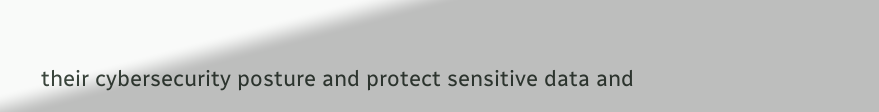their cybersecurity posture and protect sensitive data and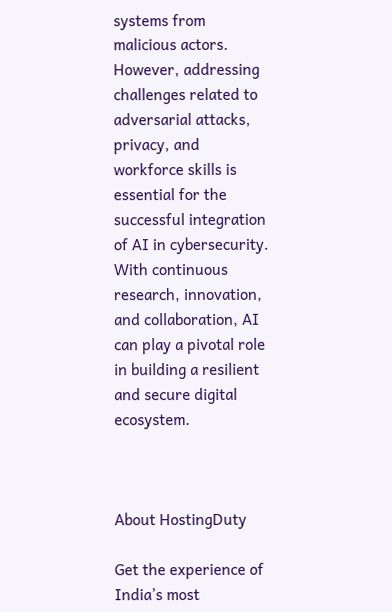systems from malicious actors. However, addressing challenges related to adversarial attacks, privacy, and workforce skills is essential for the successful integration of AI in cybersecurity. With continuous research, innovation, and collaboration, AI can play a pivotal role in building a resilient and secure digital ecosystem.



About HostingDuty

Get the experience of India’s most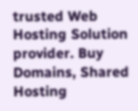trusted Web Hosting Solution provider. Buy Domains, Shared Hosting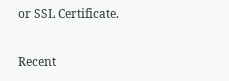or SSL Certificate.

Recent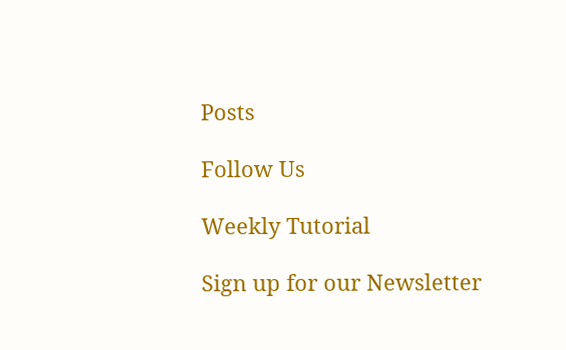Posts

Follow Us

Weekly Tutorial

Sign up for our Newsletter